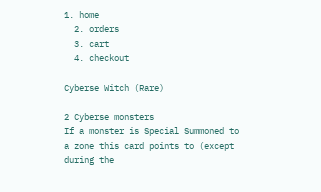1. home
  2. orders
  3. cart
  4. checkout

Cyberse Witch (Rare)

2 Cyberse monsters
If a monster is Special Summoned to a zone this card points to (except during the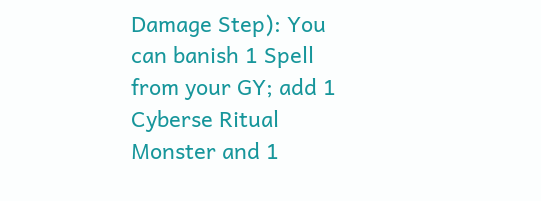Damage Step): You can banish 1 Spell from your GY; add 1 Cyberse Ritual Monster and 1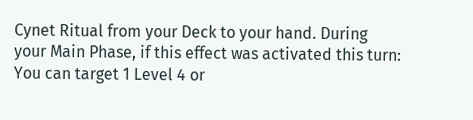Cynet Ritual from your Deck to your hand. During your Main Phase, if this effect was activated this turn: You can target 1 Level 4 or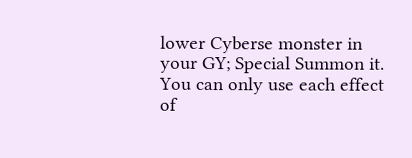lower Cyberse monster in your GY; Special Summon it. You can only use each effect of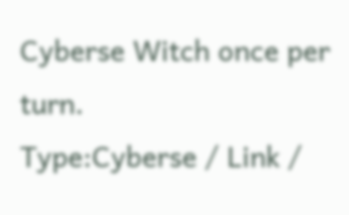Cyberse Witch once per turn.
Type:Cyberse / Link /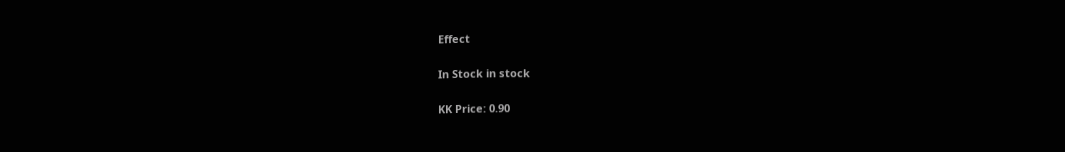Effect

In Stock in stock

KK Price: 0.90